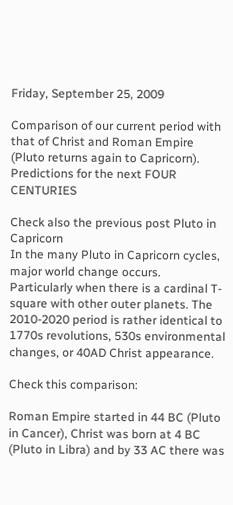Friday, September 25, 2009

Comparison of our current period with that of Christ and Roman Empire (Pluto returns again to Capricorn). Predictions for the next FOUR CENTURIES

Check also the previous post Pluto in Capricorn
In the many Pluto in Capricorn cycles, major world change occurs.
Particularly when there is a cardinal T-square with other outer planets. The 2010-2020 period is rather identical to 1770s revolutions, 530s environmental changes, or 40AD Christ appearance.

Check this comparison:

Roman Empire started in 44 BC (Pluto in Cancer), Christ was born at 4 BC (Pluto in Libra) and by 33 AC there was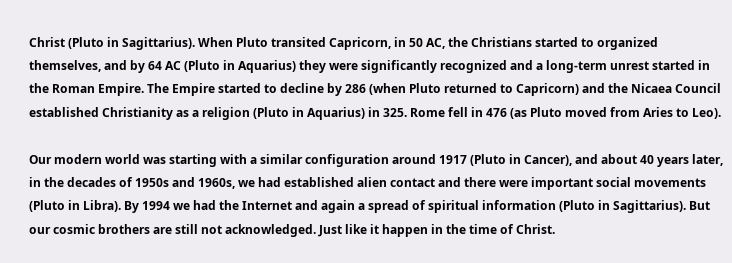Christ (Pluto in Sagittarius). When Pluto transited Capricorn, in 50 AC, the Christians started to organized themselves, and by 64 AC (Pluto in Aquarius) they were significantly recognized and a long-term unrest started in the Roman Empire. The Empire started to decline by 286 (when Pluto returned to Capricorn) and the Nicaea Council established Christianity as a religion (Pluto in Aquarius) in 325. Rome fell in 476 (as Pluto moved from Aries to Leo).

Our modern world was starting with a similar configuration around 1917 (Pluto in Cancer), and about 40 years later, in the decades of 1950s and 1960s, we had established alien contact and there were important social movements (Pluto in Libra). By 1994 we had the Internet and again a spread of spiritual information (Pluto in Sagittarius). But our cosmic brothers are still not acknowledged. Just like it happen in the time of Christ.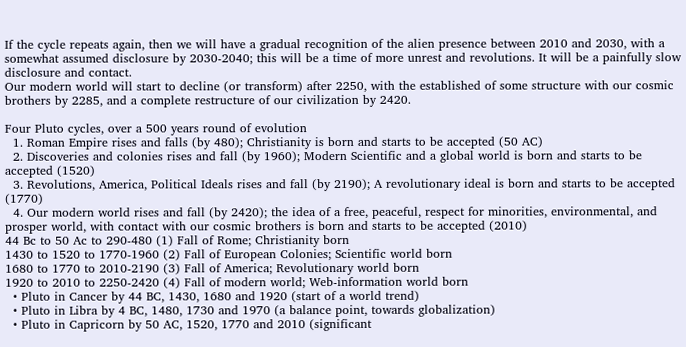If the cycle repeats again, then we will have a gradual recognition of the alien presence between 2010 and 2030, with a somewhat assumed disclosure by 2030-2040; this will be a time of more unrest and revolutions. It will be a painfully slow disclosure and contact.
Our modern world will start to decline (or transform) after 2250, with the established of some structure with our cosmic brothers by 2285, and a complete restructure of our civilization by 2420.

Four Pluto cycles, over a 500 years round of evolution
  1. Roman Empire rises and falls (by 480); Christianity is born and starts to be accepted (50 AC)
  2. Discoveries and colonies rises and fall (by 1960); Modern Scientific and a global world is born and starts to be accepted (1520)
  3. Revolutions, America, Political Ideals rises and fall (by 2190); A revolutionary ideal is born and starts to be accepted (1770)
  4. Our modern world rises and fall (by 2420); the idea of a free, peaceful, respect for minorities, environmental, and prosper world, with contact with our cosmic brothers is born and starts to be accepted (2010)
44 Bc to 50 Ac to 290-480 (1) Fall of Rome; Christianity born
1430 to 1520 to 1770-1960 (2) Fall of European Colonies; Scientific world born
1680 to 1770 to 2010-2190 (3) Fall of America; Revolutionary world born
1920 to 2010 to 2250-2420 (4) Fall of modern world; Web-information world born
  • Pluto in Cancer by 44 BC, 1430, 1680 and 1920 (start of a world trend)
  • Pluto in Libra by 4 BC, 1480, 1730 and 1970 (a balance point, towards globalization)
  • Pluto in Capricorn by 50 AC, 1520, 1770 and 2010 (significant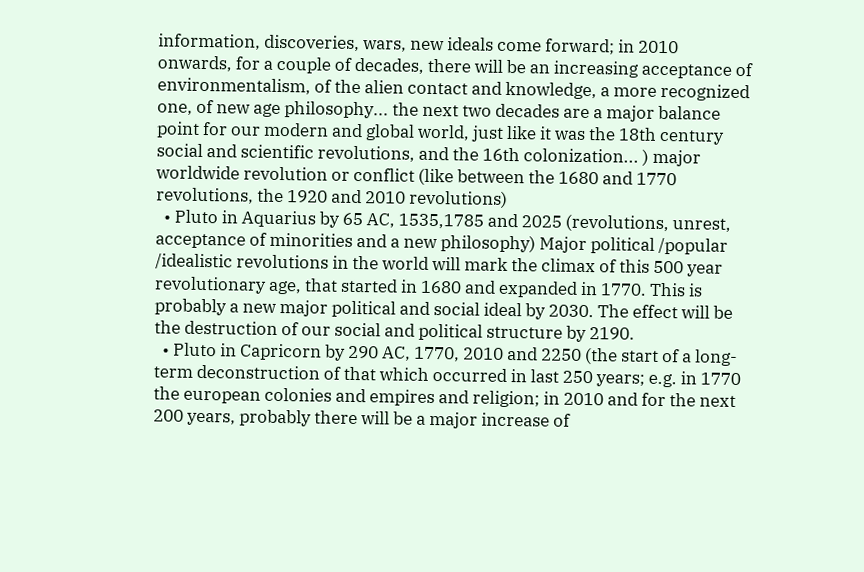information, discoveries, wars, new ideals come forward; in 2010 onwards, for a couple of decades, there will be an increasing acceptance of environmentalism, of the alien contact and knowledge, a more recognized one, of new age philosophy... the next two decades are a major balance point for our modern and global world, just like it was the 18th century social and scientific revolutions, and the 16th colonization... ) major worldwide revolution or conflict (like between the 1680 and 1770 revolutions, the 1920 and 2010 revolutions)
  • Pluto in Aquarius by 65 AC, 1535,1785 and 2025 (revolutions, unrest, acceptance of minorities and a new philosophy) Major political /popular /idealistic revolutions in the world will mark the climax of this 500 year revolutionary age, that started in 1680 and expanded in 1770. This is probably a new major political and social ideal by 2030. The effect will be the destruction of our social and political structure by 2190.
  • Pluto in Capricorn by 290 AC, 1770, 2010 and 2250 (the start of a long-term deconstruction of that which occurred in last 250 years; e.g. in 1770 the european colonies and empires and religion; in 2010 and for the next 200 years, probably there will be a major increase of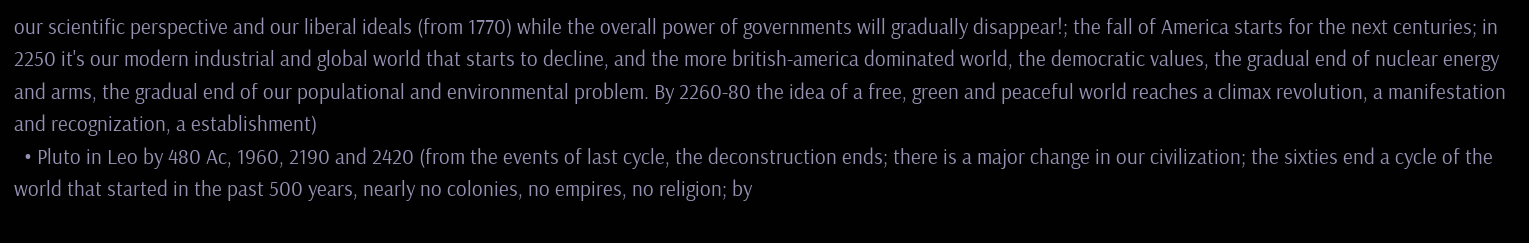our scientific perspective and our liberal ideals (from 1770) while the overall power of governments will gradually disappear!; the fall of America starts for the next centuries; in 2250 it's our modern industrial and global world that starts to decline, and the more british-america dominated world, the democratic values, the gradual end of nuclear energy and arms, the gradual end of our populational and environmental problem. By 2260-80 the idea of a free, green and peaceful world reaches a climax revolution, a manifestation and recognization, a establishment)
  • Pluto in Leo by 480 Ac, 1960, 2190 and 2420 (from the events of last cycle, the deconstruction ends; there is a major change in our civilization; the sixties end a cycle of the world that started in the past 500 years, nearly no colonies, no empires, no religion; by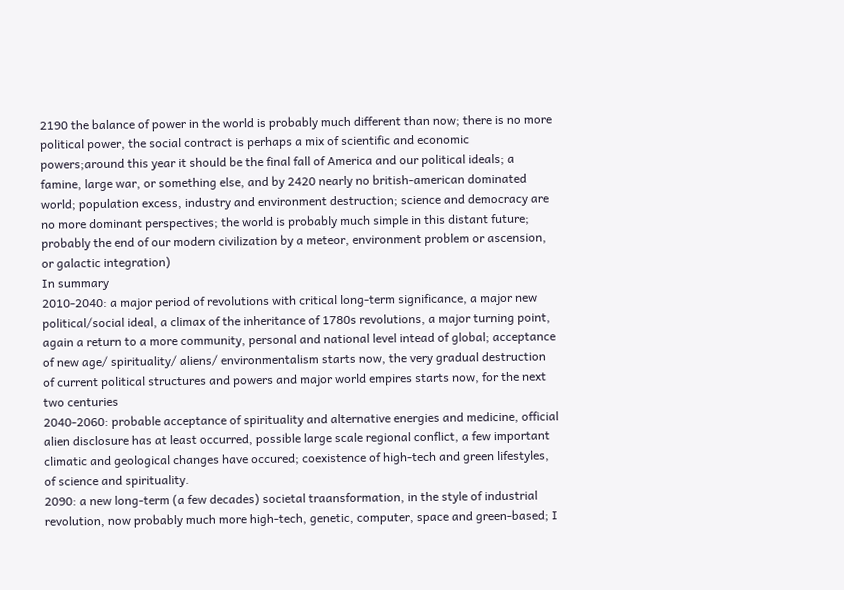2190 the balance of power in the world is probably much different than now; there is no more political power, the social contract is perhaps a mix of scientific and economic powers;around this year it should be the final fall of America and our political ideals; a famine, large war, or something else, and by 2420 nearly no british-american dominated world; population excess, industry and environment destruction; science and democracy are no more dominant perspectives; the world is probably much simple in this distant future; probably the end of our modern civilization by a meteor, environment problem or ascension, or galactic integration)
In summary
2010-2040: a major period of revolutions with critical long-term significance, a major new political/social ideal, a climax of the inheritance of 1780s revolutions, a major turning point, again a return to a more community, personal and national level intead of global; acceptance of new age/ spirituality/ aliens/ environmentalism starts now, the very gradual destruction of current political structures and powers and major world empires starts now, for the next two centuries
2040-2060: probable acceptance of spirituality and alternative energies and medicine, official alien disclosure has at least occurred, possible large scale regional conflict, a few important climatic and geological changes have occured; coexistence of high-tech and green lifestyles, of science and spirituality.
2090: a new long-term (a few decades) societal traansformation, in the style of industrial revolution, now probably much more high-tech, genetic, computer, space and green-based; I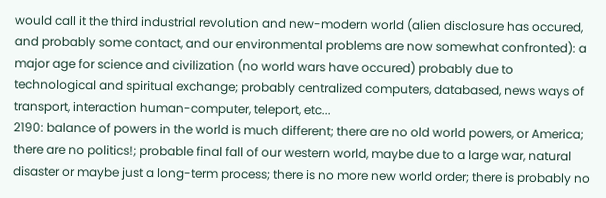would call it the third industrial revolution and new-modern world (alien disclosure has occured, and probably some contact, and our environmental problems are now somewhat confronted): a major age for science and civilization (no world wars have occured) probably due to technological and spiritual exchange; probably centralized computers, databased, news ways of transport, interaction human-computer, teleport, etc...
2190: balance of powers in the world is much different; there are no old world powers, or America; there are no politics!; probable final fall of our western world, maybe due to a large war, natural disaster or maybe just a long-term process; there is no more new world order; there is probably no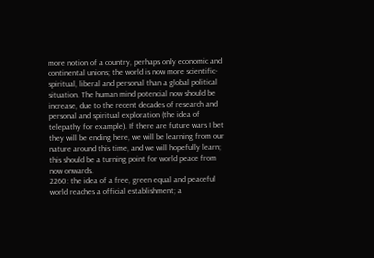more notion of a country, perhaps only economic and continental unions; the world is now more scientific-spiritual, liberal and personal than a global political situation. The human mind potencial now should be increase, due to the recent decades of research and personal and spiritual exploration (the idea of telepathy for example). If there are future wars I bet they will be ending here, we will be learning from our nature around this time, and we will hopefully learn; this should be a turning point for world peace from now onwards.
2260: the idea of a free, green equal and peaceful world reaches a official establishment; a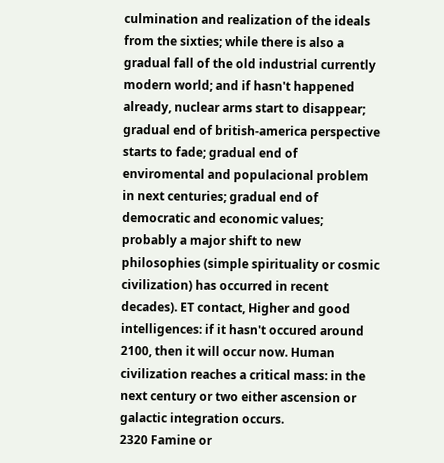culmination and realization of the ideals from the sixties; while there is also a gradual fall of the old industrial currently modern world; and if hasn't happened already, nuclear arms start to disappear; gradual end of british-america perspective starts to fade; gradual end of enviromental and populacional problem in next centuries; gradual end of democratic and economic values; probably a major shift to new philosophies (simple spirituality or cosmic civilization) has occurred in recent decades). ET contact, Higher and good intelligences: if it hasn't occured around 2100, then it will occur now. Human civilization reaches a critical mass: in the next century or two either ascension or galactic integration occurs.
2320 Famine or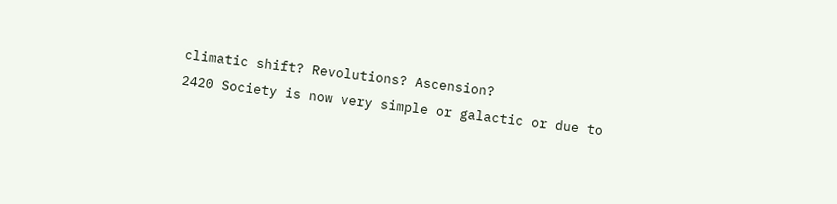climatic shift? Revolutions? Ascension?
2420 Society is now very simple or galactic or due to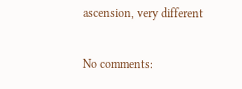ascension, very different

No comments: